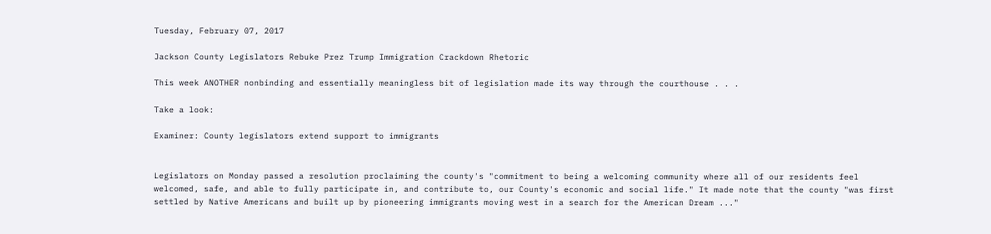Tuesday, February 07, 2017

Jackson County Legislators Rebuke Prez Trump Immigration Crackdown Rhetoric

This week ANOTHER nonbinding and essentially meaningless bit of legislation made its way through the courthouse . . .

Take a look:

Examiner: County legislators extend support to immigrants


Legislators on Monday passed a resolution proclaiming the county's "commitment to being a welcoming community where all of our residents feel welcomed, safe, and able to fully participate in, and contribute to, our County's economic and social life." It made note that the county "was first settled by Native Americans and built up by pioneering immigrants moving west in a search for the American Dream ..."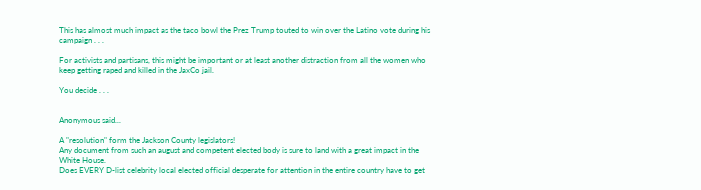This has almost much impact as the taco bowl the Prez Trump touted to win over the Latino vote during his campaign . . .

For activists and partisans, this might be important or at least another distraction from all the women who keep getting raped and killed in the JaxCo jail.

You decide . . .


Anonymous said...

A "resolution" form the Jackson County legislators!
Any document from such an august and competent elected body is sure to land with a great impact in the White House.
Does EVERY D-list celebrity local elected official desperate for attention in the entire country have to get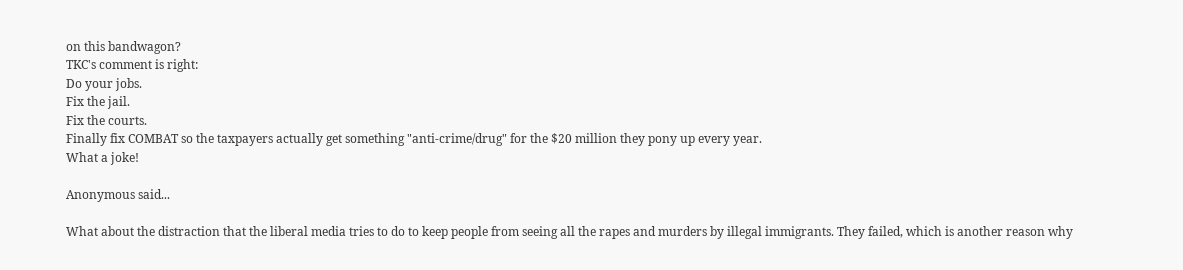on this bandwagon?
TKC's comment is right:
Do your jobs.
Fix the jail.
Fix the courts.
Finally fix COMBAT so the taxpayers actually get something "anti-crime/drug" for the $20 million they pony up every year.
What a joke!

Anonymous said...

What about the distraction that the liberal media tries to do to keep people from seeing all the rapes and murders by illegal immigrants. They failed, which is another reason why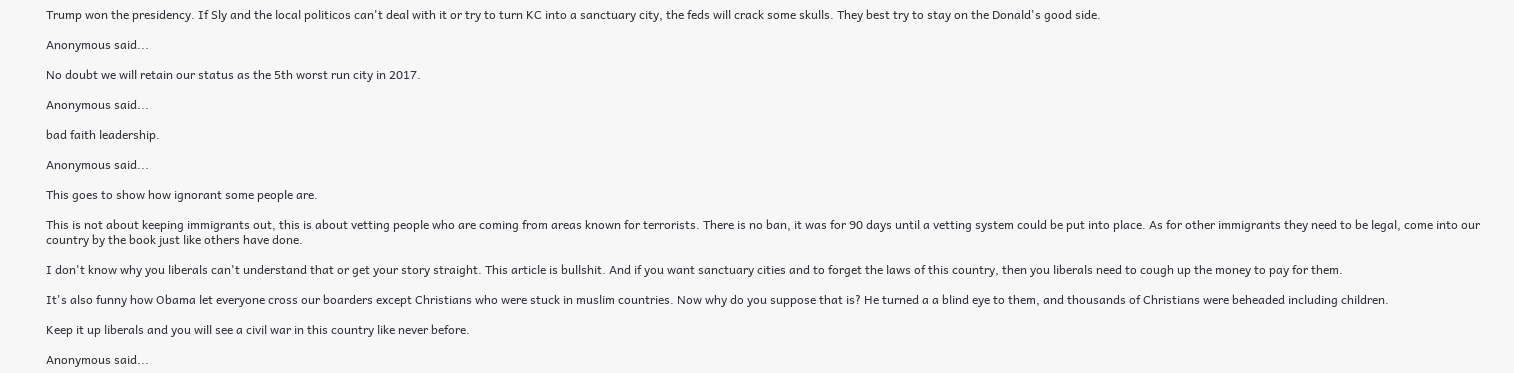Trump won the presidency. If Sly and the local politicos can't deal with it or try to turn KC into a sanctuary city, the feds will crack some skulls. They best try to stay on the Donald's good side.

Anonymous said...

No doubt we will retain our status as the 5th worst run city in 2017.

Anonymous said...

bad faith leadership.

Anonymous said...

This goes to show how ignorant some people are.

This is not about keeping immigrants out, this is about vetting people who are coming from areas known for terrorists. There is no ban, it was for 90 days until a vetting system could be put into place. As for other immigrants they need to be legal, come into our country by the book just like others have done.

I don't know why you liberals can't understand that or get your story straight. This article is bullshit. And if you want sanctuary cities and to forget the laws of this country, then you liberals need to cough up the money to pay for them.

It's also funny how Obama let everyone cross our boarders except Christians who were stuck in muslim countries. Now why do you suppose that is? He turned a a blind eye to them, and thousands of Christians were beheaded including children.

Keep it up liberals and you will see a civil war in this country like never before.

Anonymous said...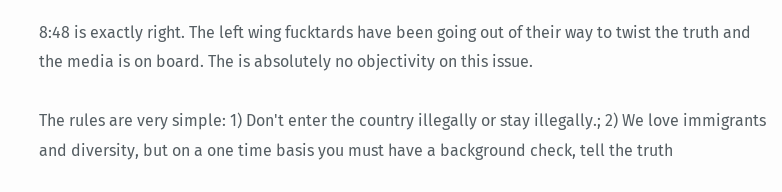8:48 is exactly right. The left wing fucktards have been going out of their way to twist the truth and the media is on board. The is absolutely no objectivity on this issue.

The rules are very simple: 1) Don't enter the country illegally or stay illegally.; 2) We love immigrants and diversity, but on a one time basis you must have a background check, tell the truth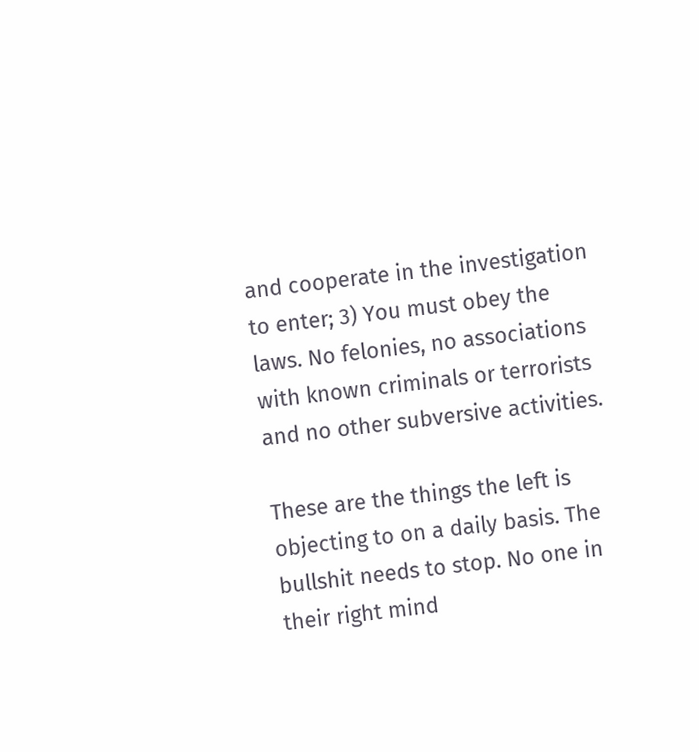and cooperate in the investigation to enter; 3) You must obey the laws. No felonies, no associations with known criminals or terrorists and no other subversive activities.

These are the things the left is objecting to on a daily basis. The bullshit needs to stop. No one in their right mind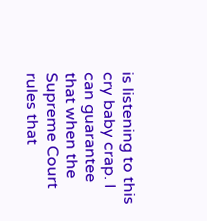is listening to this cry baby crap. I can guarantee that when the Supreme Court rules that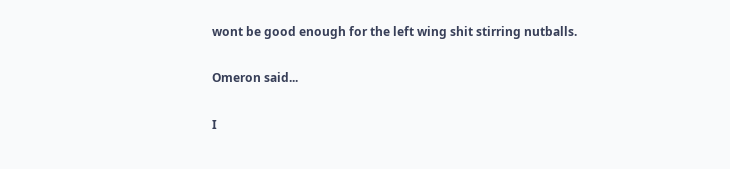wont be good enough for the left wing shit stirring nutballs.

Omeron said...

I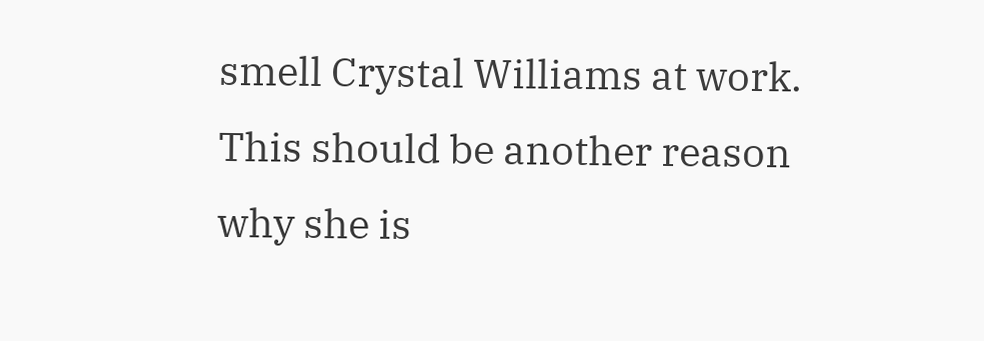smell Crystal Williams at work. This should be another reason why she is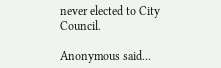never elected to City Council.

Anonymous said...